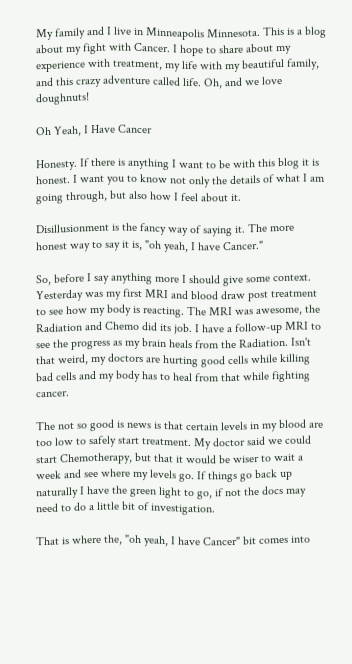My family and I live in Minneapolis Minnesota. This is a blog about my fight with Cancer. I hope to share about my experience with treatment, my life with my beautiful family, and this crazy adventure called life. Oh, and we love doughnuts!

Oh Yeah, I Have Cancer

Honesty. If there is anything I want to be with this blog it is honest. I want you to know not only the details of what I am going through, but also how I feel about it.

Disillusionment is the fancy way of saying it. The more honest way to say it is, "oh yeah, I have Cancer."

So, before I say anything more I should give some context. Yesterday was my first MRI and blood draw post treatment to see how my body is reacting. The MRI was awesome, the Radiation and Chemo did its job. I have a follow-up MRI to see the progress as my brain heals from the Radiation. Isn't that weird, my doctors are hurting good cells while killing bad cells and my body has to heal from that while fighting cancer.

The not so good is news is that certain levels in my blood are too low to safely start treatment. My doctor said we could start Chemotherapy, but that it would be wiser to wait a week and see where my levels go. If things go back up naturally I have the green light to go, if not the docs may need to do a little bit of investigation.

That is where the, "oh yeah, I have Cancer" bit comes into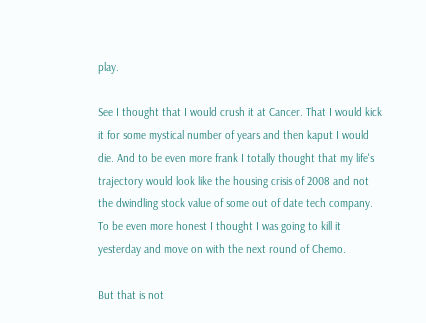play.

See I thought that I would crush it at Cancer. That I would kick it for some mystical number of years and then kaput I would die. And to be even more frank I totally thought that my life's trajectory would look like the housing crisis of 2008 and not the dwindling stock value of some out of date tech company. To be even more honest I thought I was going to kill it yesterday and move on with the next round of Chemo.

But that is not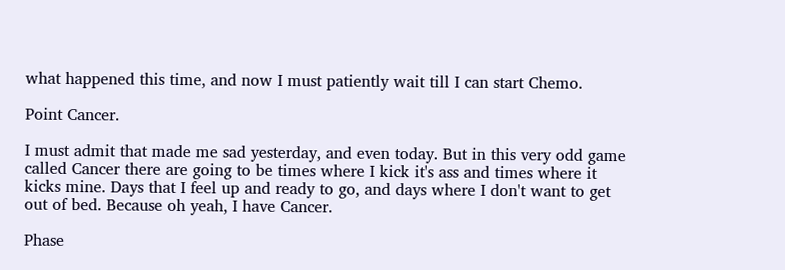what happened this time, and now I must patiently wait till I can start Chemo.

Point Cancer.

I must admit that made me sad yesterday, and even today. But in this very odd game called Cancer there are going to be times where I kick it's ass and times where it kicks mine. Days that I feel up and ready to go, and days where I don't want to get out of bed. Because oh yeah, I have Cancer.

Phase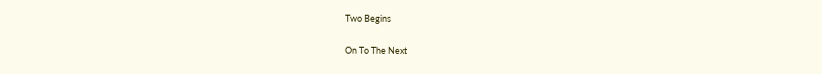Two Begins

On To The Next